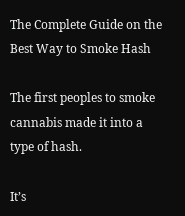The Complete Guide on the Best Way to Smoke Hash

The first peoples to smoke cannabis made it into a type of hash.

It’s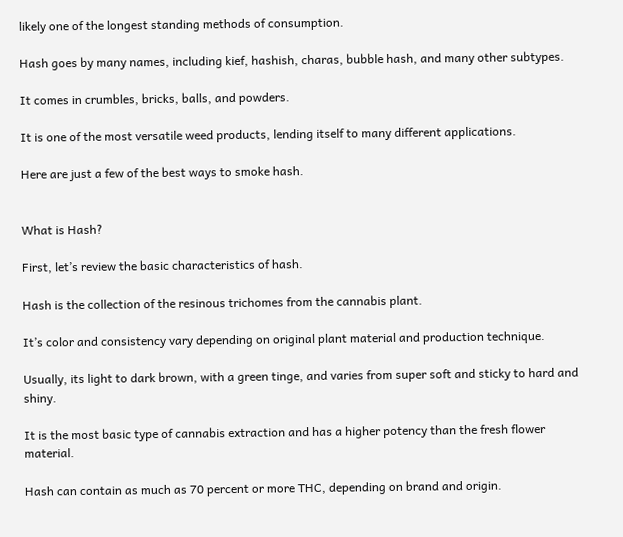likely one of the longest standing methods of consumption.

Hash goes by many names, including kief, hashish, charas, bubble hash, and many other subtypes.

It comes in crumbles, bricks, balls, and powders.

It is one of the most versatile weed products, lending itself to many different applications.

Here are just a few of the best ways to smoke hash.


What is Hash?

First, let’s review the basic characteristics of hash.

Hash is the collection of the resinous trichomes from the cannabis plant.

It’s color and consistency vary depending on original plant material and production technique.

Usually, its light to dark brown, with a green tinge, and varies from super soft and sticky to hard and shiny.

It is the most basic type of cannabis extraction and has a higher potency than the fresh flower material.

Hash can contain as much as 70 percent or more THC, depending on brand and origin.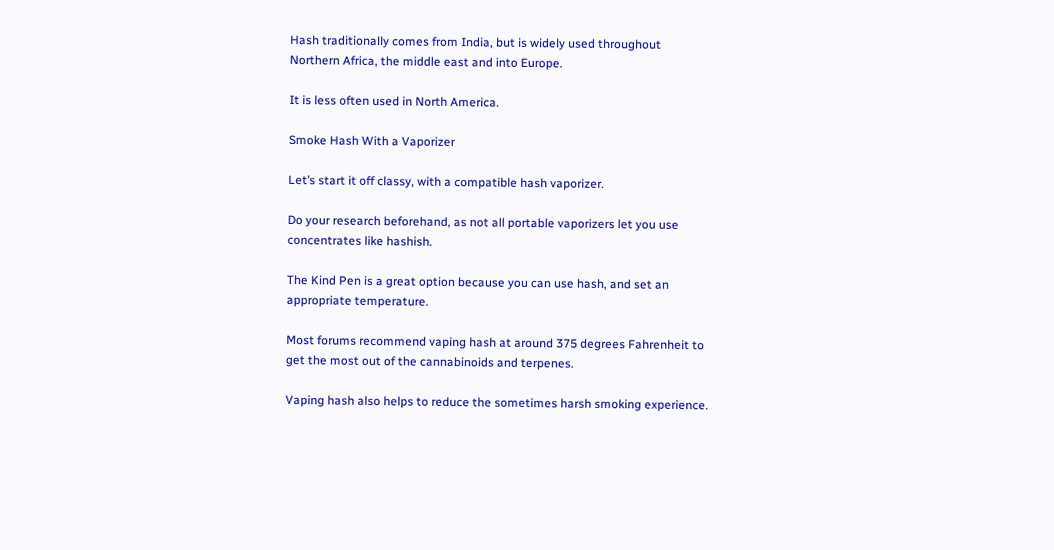Hash traditionally comes from India, but is widely used throughout Northern Africa, the middle east and into Europe.

It is less often used in North America.

Smoke Hash With a Vaporizer

Let’s start it off classy, with a compatible hash vaporizer.

Do your research beforehand, as not all portable vaporizers let you use concentrates like hashish.

The Kind Pen is a great option because you can use hash, and set an appropriate temperature.

Most forums recommend vaping hash at around 375 degrees Fahrenheit to get the most out of the cannabinoids and terpenes.

Vaping hash also helps to reduce the sometimes harsh smoking experience.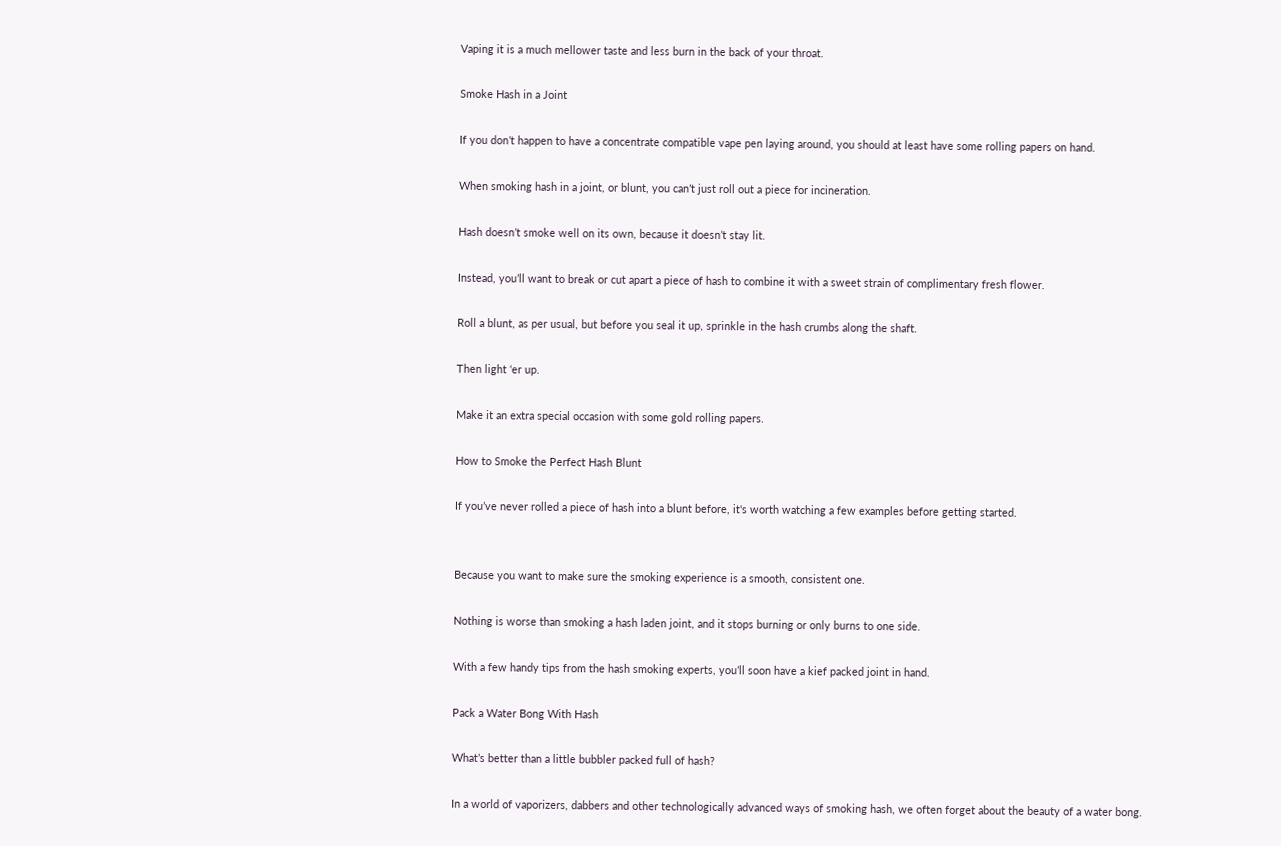Vaping it is a much mellower taste and less burn in the back of your throat.

Smoke Hash in a Joint

If you don’t happen to have a concentrate compatible vape pen laying around, you should at least have some rolling papers on hand.

When smoking hash in a joint, or blunt, you can’t just roll out a piece for incineration.

Hash doesn’t smoke well on its own, because it doesn’t stay lit.

Instead, you’ll want to break or cut apart a piece of hash to combine it with a sweet strain of complimentary fresh flower.

Roll a blunt, as per usual, but before you seal it up, sprinkle in the hash crumbs along the shaft.

Then light ‘er up.

Make it an extra special occasion with some gold rolling papers.

How to Smoke the Perfect Hash Blunt

If you’ve never rolled a piece of hash into a blunt before, it's worth watching a few examples before getting started.


Because you want to make sure the smoking experience is a smooth, consistent one.

Nothing is worse than smoking a hash laden joint, and it stops burning or only burns to one side.

With a few handy tips from the hash smoking experts, you’ll soon have a kief packed joint in hand.

Pack a Water Bong With Hash

What’s better than a little bubbler packed full of hash?

In a world of vaporizers, dabbers and other technologically advanced ways of smoking hash, we often forget about the beauty of a water bong.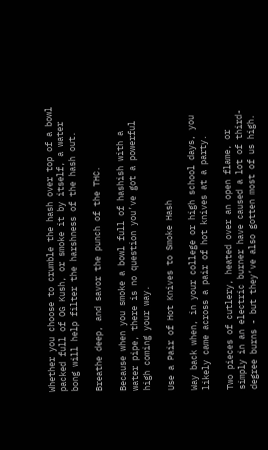Whether you choose to crumble the hash over top of a bowl packed full of OG Kush, or smoke it by itself, a water bong will help filter the harshness of the hash out.

Breathe deep, and savor the punch of the THC.

Because when you smoke a bowl full of hashish with a water pipe, there is no question you’ve got a powerful high coming your way.

Use a Pair of Hot Knives to Smoke Hash

Way back when, in your college or high school days, you likely came across a pair of hot knives at a party.

Two pieces of cutlery, heated over an open flame, or simply in an electric burner have caused a lot of third-degree burns - but they’ve also gotten most of us high.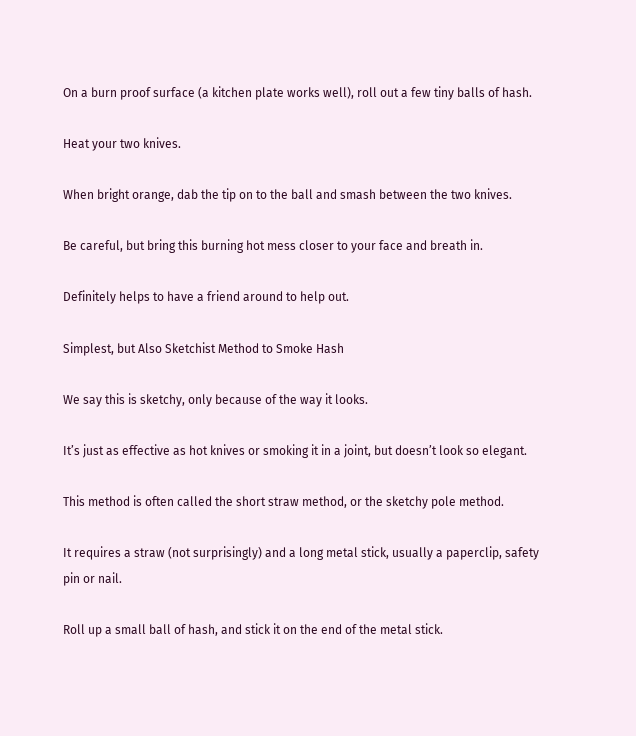On a burn proof surface (a kitchen plate works well), roll out a few tiny balls of hash.

Heat your two knives.

When bright orange, dab the tip on to the ball and smash between the two knives.

Be careful, but bring this burning hot mess closer to your face and breath in.

Definitely helps to have a friend around to help out.

Simplest, but Also Sketchist Method to Smoke Hash

We say this is sketchy, only because of the way it looks.

It’s just as effective as hot knives or smoking it in a joint, but doesn’t look so elegant.

This method is often called the short straw method, or the sketchy pole method.

It requires a straw (not surprisingly) and a long metal stick, usually a paperclip, safety pin or nail.

Roll up a small ball of hash, and stick it on the end of the metal stick.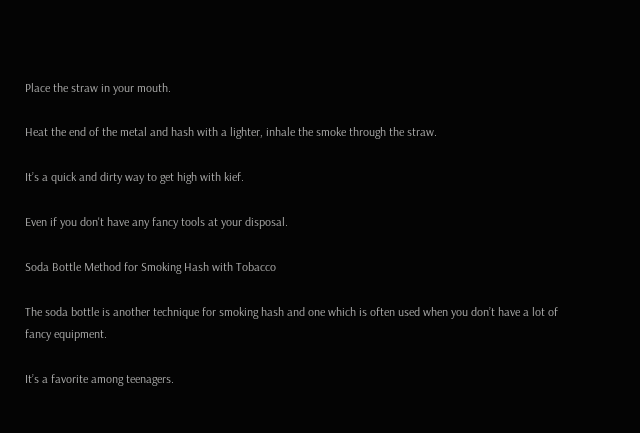Place the straw in your mouth.

Heat the end of the metal and hash with a lighter, inhale the smoke through the straw.

It’s a quick and dirty way to get high with kief.

Even if you don't have any fancy tools at your disposal.

Soda Bottle Method for Smoking Hash with Tobacco

The soda bottle is another technique for smoking hash and one which is often used when you don’t have a lot of fancy equipment.

It’s a favorite among teenagers.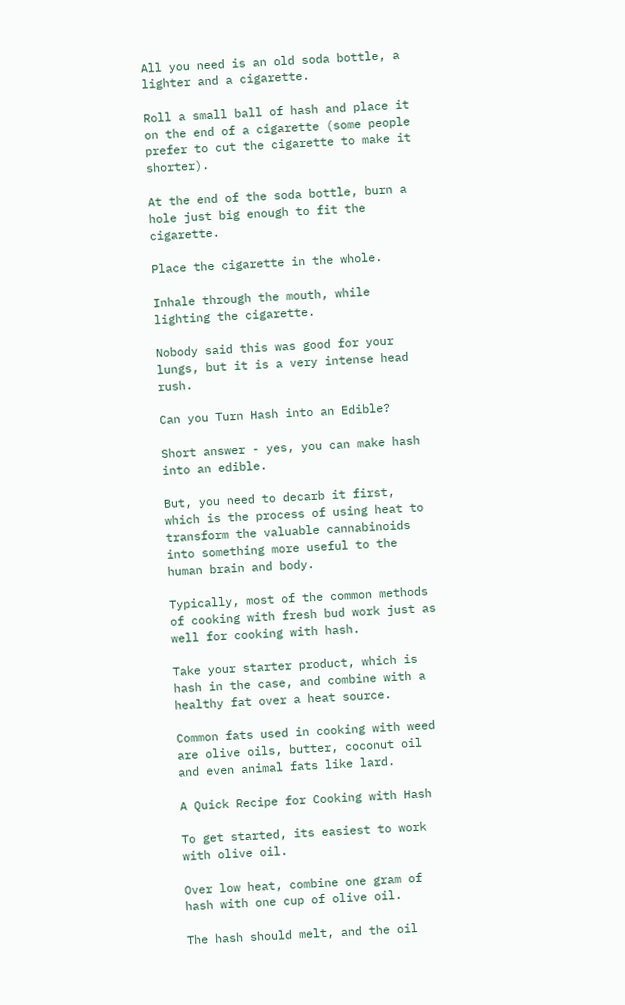All you need is an old soda bottle, a lighter and a cigarette.

Roll a small ball of hash and place it on the end of a cigarette (some people prefer to cut the cigarette to make it shorter).

At the end of the soda bottle, burn a hole just big enough to fit the cigarette.

Place the cigarette in the whole.

Inhale through the mouth, while lighting the cigarette.

Nobody said this was good for your lungs, but it is a very intense head rush.

Can you Turn Hash into an Edible?

Short answer - yes, you can make hash into an edible.

But, you need to decarb it first, which is the process of using heat to transform the valuable cannabinoids into something more useful to the human brain and body.

Typically, most of the common methods of cooking with fresh bud work just as well for cooking with hash.

Take your starter product, which is hash in the case, and combine with a healthy fat over a heat source.

Common fats used in cooking with weed are olive oils, butter, coconut oil and even animal fats like lard.

A Quick Recipe for Cooking with Hash

To get started, its easiest to work with olive oil.

Over low heat, combine one gram of hash with one cup of olive oil.

The hash should melt, and the oil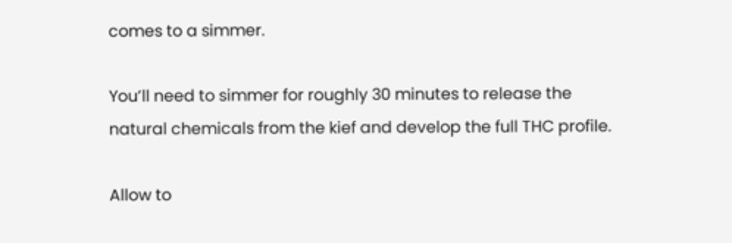comes to a simmer.

You’ll need to simmer for roughly 30 minutes to release the natural chemicals from the kief and develop the full THC profile.

Allow to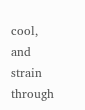cool, and strain through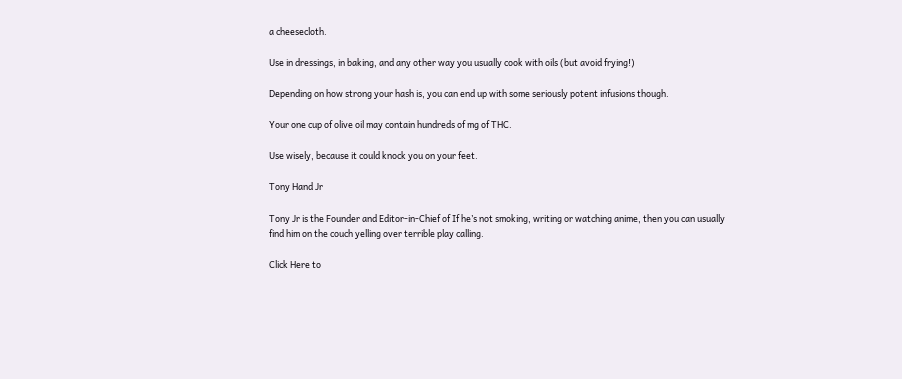a cheesecloth.

Use in dressings, in baking, and any other way you usually cook with oils (but avoid frying!)

Depending on how strong your hash is, you can end up with some seriously potent infusions though.

Your one cup of olive oil may contain hundreds of mg of THC.

Use wisely, because it could knock you on your feet.

Tony Hand Jr

Tony Jr is the Founder and Editor-in-Chief of If he’s not smoking, writing or watching anime, then you can usually find him on the couch yelling over terrible play calling.

Click Here to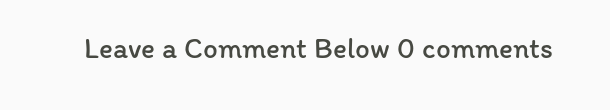Leave a Comment Below 0 comments